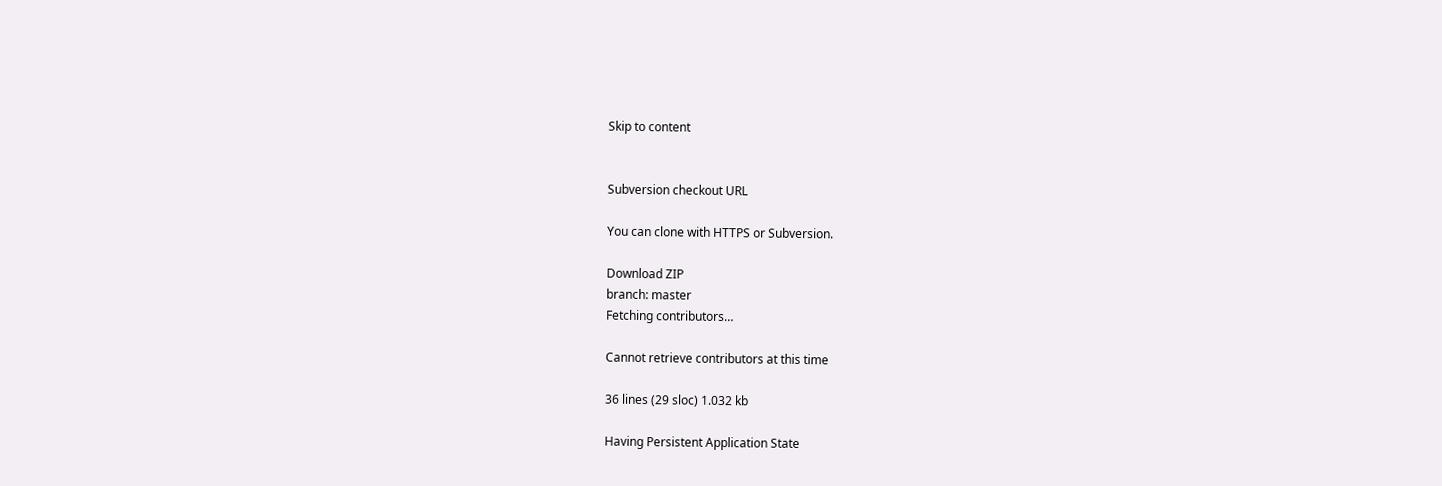Skip to content


Subversion checkout URL

You can clone with HTTPS or Subversion.

Download ZIP
branch: master
Fetching contributors…

Cannot retrieve contributors at this time

36 lines (29 sloc) 1.032 kb

Having Persistent Application State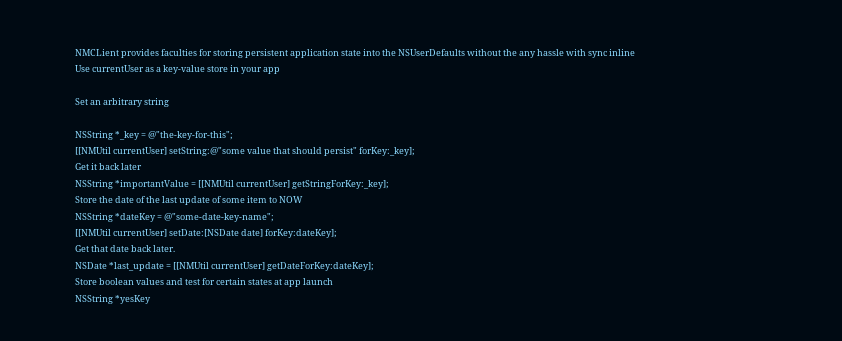NMCLient provides faculties for storing persistent application state into the NSUserDefaults without the any hassle with sync inline
Use currentUser as a key-value store in your app

Set an arbitrary string

NSString *_key = @"the-key-for-this";
[[NMUtil currentUser] setString:@"some value that should persist" forKey:_key];
Get it back later
NSString *importantValue = [[NMUtil currentUser] getStringForKey:_key];
Store the date of the last update of some item to NOW
NSString *dateKey = @"some-date-key-name";
[[NMUtil currentUser] setDate:[NSDate date] forKey:dateKey];
Get that date back later.
NSDate *last_update = [[NMUtil currentUser] getDateForKey:dateKey];
Store boolean values and test for certain states at app launch
NSString *yesKey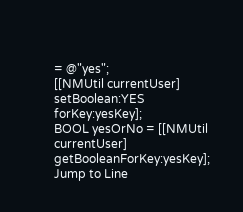= @"yes";
[[NMUtil currentUser] setBoolean:YES forKey:yesKey];
BOOL yesOrNo = [[NMUtil currentUser] getBooleanForKey:yesKey];
Jump to Line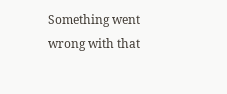Something went wrong with that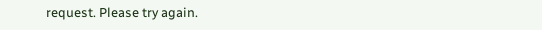request. Please try again.